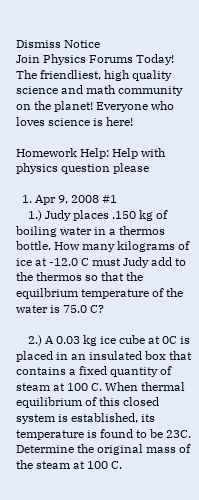Dismiss Notice
Join Physics Forums Today!
The friendliest, high quality science and math community on the planet! Everyone who loves science is here!

Homework Help: Help with physics question please

  1. Apr 9, 2008 #1
    1.) Judy places .150 kg of boiling water in a thermos bottle. How many kilograms of ice at -12.0 C must Judy add to the thermos so that the equilbrium temperature of the water is 75.0 C?

    2.) A 0.03 kg ice cube at 0C is placed in an insulated box that contains a fixed quantity of steam at 100 C. When thermal equilibrium of this closed system is established, its temperature is found to be 23C. Determine the original mass of the steam at 100 C.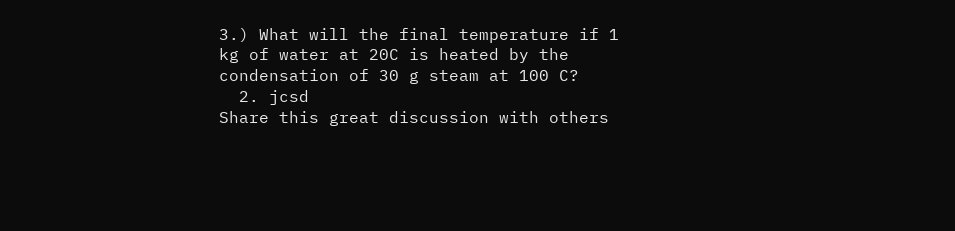3.) What will the final temperature if 1 kg of water at 20C is heated by the condensation of 30 g steam at 100 C?
  2. jcsd
Share this great discussion with others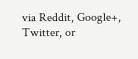via Reddit, Google+, Twitter, or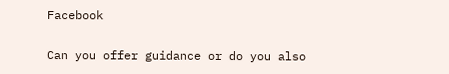Facebook

Can you offer guidance or do you also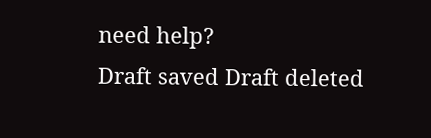need help?
Draft saved Draft deleted